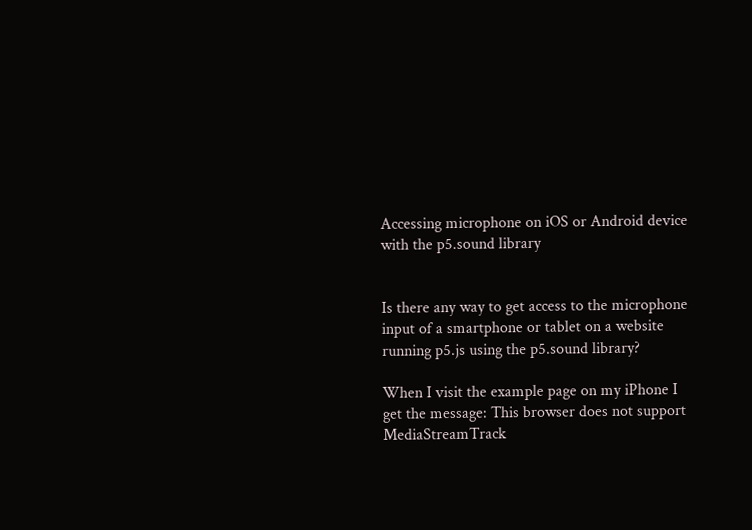Accessing microphone on iOS or Android device with the p5.sound library


Is there any way to get access to the microphone input of a smartphone or tablet on a website running p5.js using the p5.sound library?

When I visit the example page on my iPhone I get the message: This browser does not support MediaStreamTrack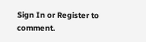Sign In or Register to comment.